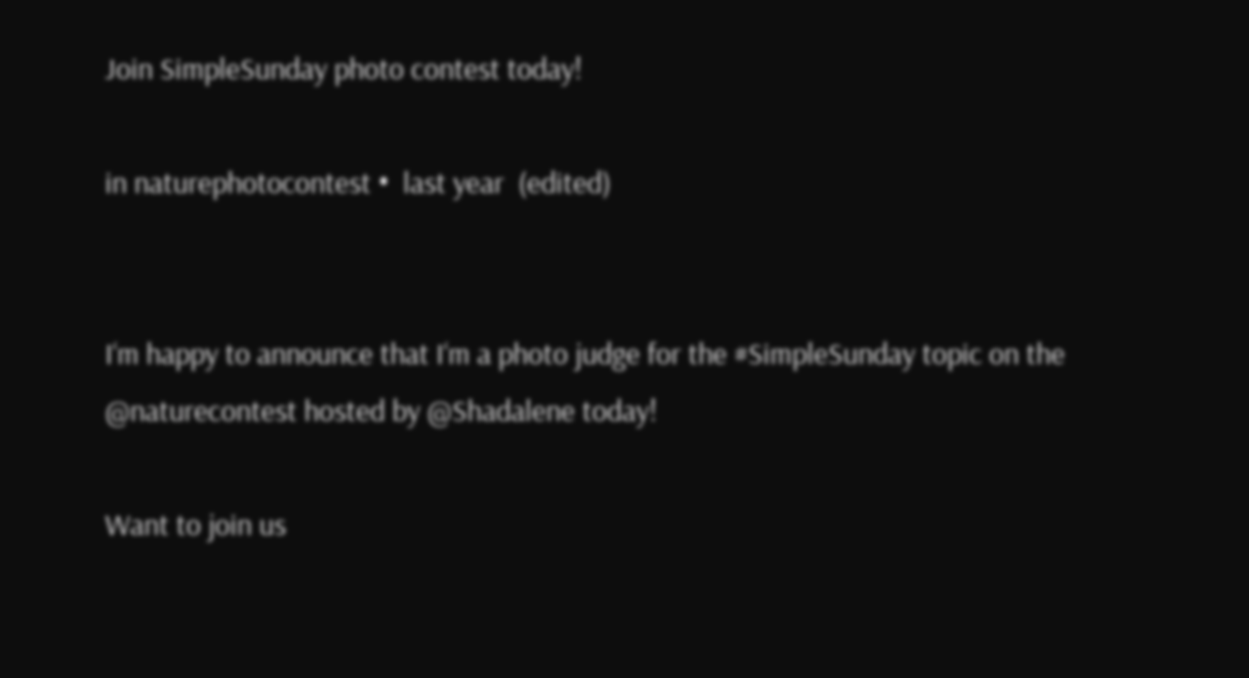Join SimpleSunday photo contest today!

in naturephotocontest •  last year  (edited)


I‘m happy to announce that I‘m a photo judge for the #SimpleSunday topic on the @naturecontest hosted by @Shadalene today!

Want to join us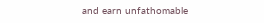and earn unfathomable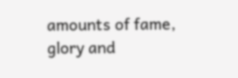amounts of fame, glory and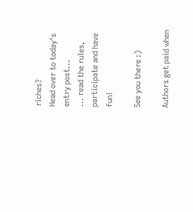riches?
Head over to today‘s entry post...
... read the rules, participate and have fun!

See you there :)

Authors get paid when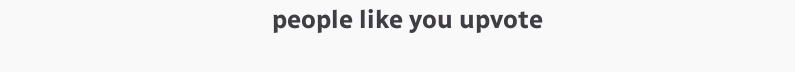people like you upvote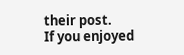their post.
If you enjoyed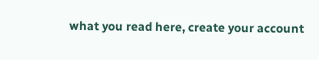what you read here, create your account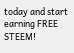today and start earning FREE STEEM!